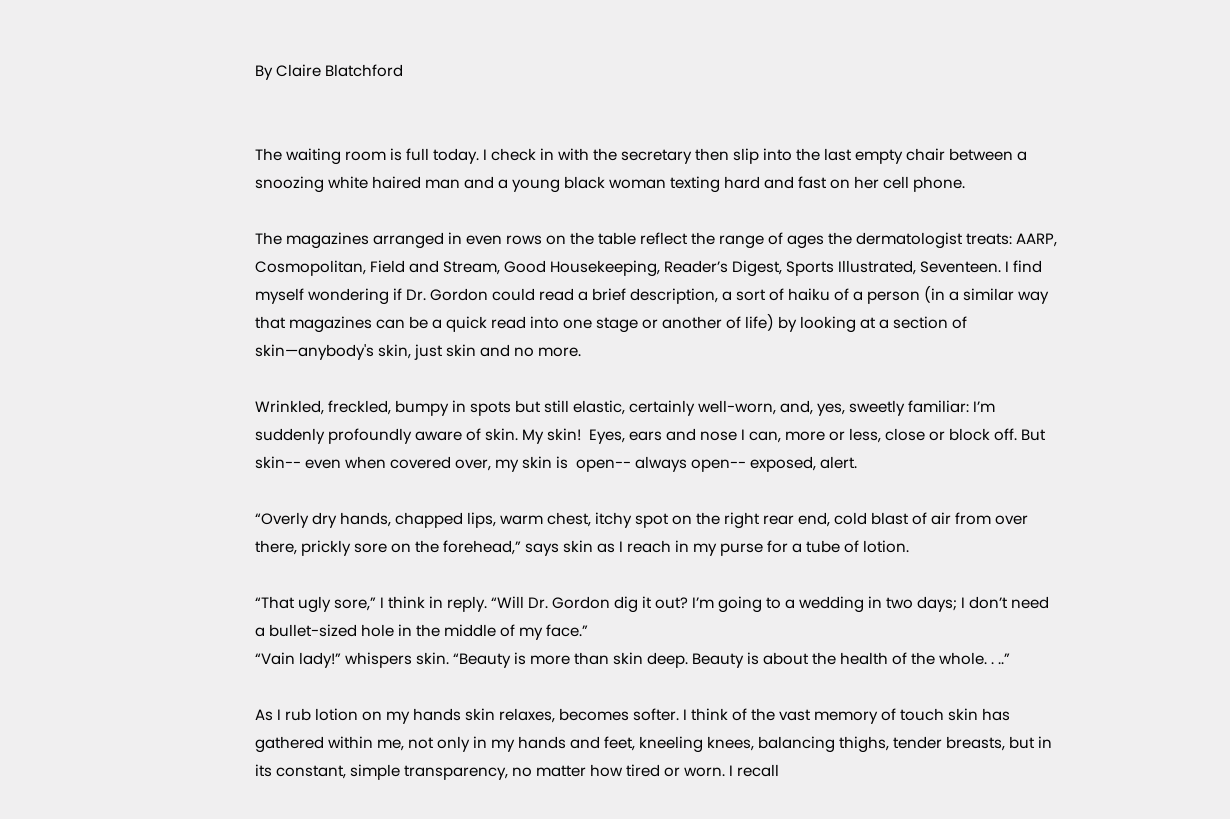By Claire Blatchford


The waiting room is full today. I check in with the secretary then slip into the last empty chair between a snoozing white haired man and a young black woman texting hard and fast on her cell phone.

The magazines arranged in even rows on the table reflect the range of ages the dermatologist treats: AARP, Cosmopolitan, Field and Stream, Good Housekeeping, Reader’s Digest, Sports Illustrated, Seventeen. I find myself wondering if Dr. Gordon could read a brief description, a sort of haiku of a person (in a similar way that magazines can be a quick read into one stage or another of life) by looking at a section of skin—anybody's skin, just skin and no more.

Wrinkled, freckled, bumpy in spots but still elastic, certainly well-worn, and, yes, sweetly familiar: I’m suddenly profoundly aware of skin. My skin!  Eyes, ears and nose I can, more or less, close or block off. But skin-- even when covered over, my skin is  open-- always open-- exposed, alert.

“Overly dry hands, chapped lips, warm chest, itchy spot on the right rear end, cold blast of air from over there, prickly sore on the forehead,” says skin as I reach in my purse for a tube of lotion.

“That ugly sore,” I think in reply. “Will Dr. Gordon dig it out? I’m going to a wedding in two days; I don’t need a bullet-sized hole in the middle of my face.”
“Vain lady!” whispers skin. “Beauty is more than skin deep. Beauty is about the health of the whole. . ..”

As I rub lotion on my hands skin relaxes, becomes softer. I think of the vast memory of touch skin has gathered within me, not only in my hands and feet, kneeling knees, balancing thighs, tender breasts, but in its constant, simple transparency, no matter how tired or worn. I recall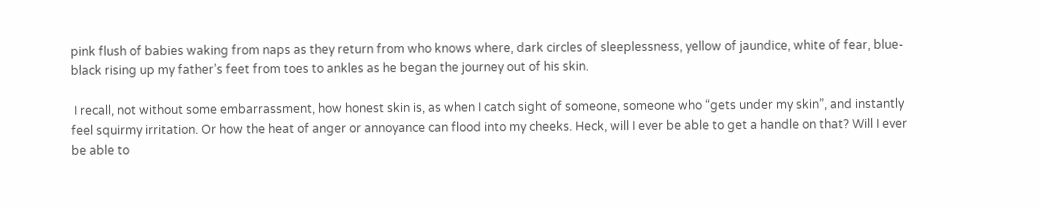pink flush of babies waking from naps as they return from who knows where, dark circles of sleeplessness, yellow of jaundice, white of fear, blue-black rising up my father’s feet from toes to ankles as he began the journey out of his skin.

 I recall, not without some embarrassment, how honest skin is, as when I catch sight of someone, someone who “gets under my skin”, and instantly feel squirmy irritation. Or how the heat of anger or annoyance can flood into my cheeks. Heck, will I ever be able to get a handle on that? Will I ever be able to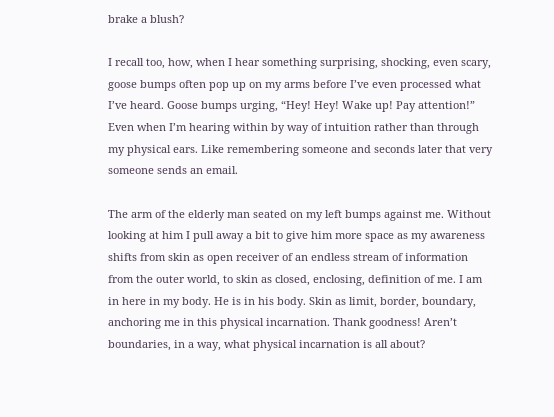brake a blush?

I recall too, how, when I hear something surprising, shocking, even scary, goose bumps often pop up on my arms before I’ve even processed what I’ve heard. Goose bumps urging, “Hey! Hey! Wake up! Pay attention!” Even when I’m hearing within by way of intuition rather than through my physical ears. Like remembering someone and seconds later that very someone sends an email.

The arm of the elderly man seated on my left bumps against me. Without looking at him I pull away a bit to give him more space as my awareness shifts from skin as open receiver of an endless stream of information from the outer world, to skin as closed, enclosing, definition of me. I am in here in my body. He is in his body. Skin as limit, border, boundary, anchoring me in this physical incarnation. Thank goodness! Aren’t boundaries, in a way, what physical incarnation is all about?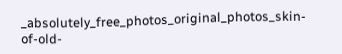_absolutely_free_photos_original_photos_skin-of-old-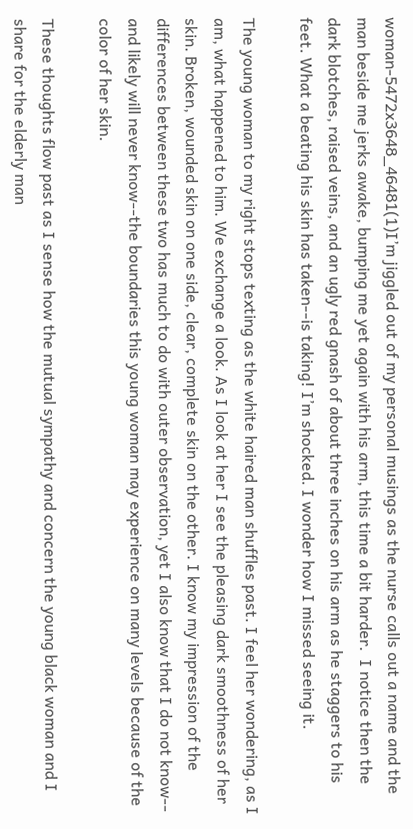woman-5472x3648_46481(1)I’m jiggled out of my personal musings as the nurse calls out a name and the man beside me jerks awake, bumping me yet again with his arm, this time a bit harder.  I notice then the dark blotches, raised veins, and an ugly red gnash of about three inches on his arm as he staggers to his feet. What a beating his skin has taken--is taking! I’m shocked. I wonder how I missed seeing it.

The young woman to my right stops texting as the white haired man shuffles past. I feel her wondering, as I am, what happened to him. We exchange a look. As I look at her I see the pleasing dark smoothness of her skin. Broken, wounded skin on one side, clear, complete skin on the other. I know my impression of the differences between these two has much to do with outer observation, yet I also know that I do not know-- and likely will never know--the boundaries this young woman may experience on many levels because of the color of her skin.

These thoughts flow past as I sense how the mutual sympathy and concern the young black woman and I share for the elderly man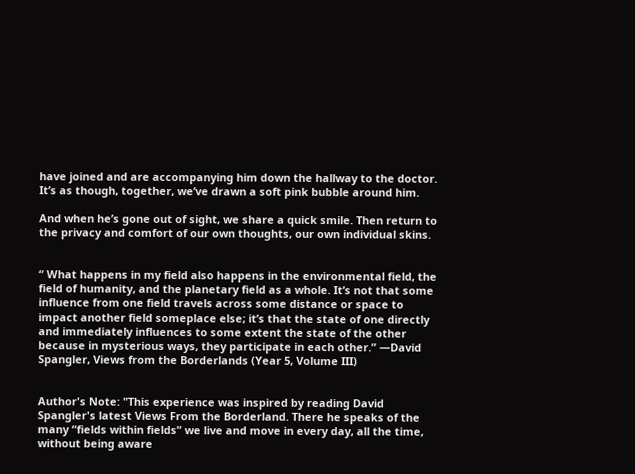have joined and are accompanying him down the hallway to the doctor. It’s as though, together, we’ve drawn a soft pink bubble around him.

And when he’s gone out of sight, we share a quick smile. Then return to the privacy and comfort of our own thoughts, our own individual skins.


“ What happens in my field also happens in the environmental field, the field of humanity, and the planetary field as a whole. It’s not that some influence from one field travels across some distance or space to impact another field someplace else; it’s that the state of one directly and immediately influences to some extent the state of the other because in mysterious ways, they participate in each other.” —David Spangler, Views from the Borderlands (Year 5, Volume III)


Author's Note: "This experience was inspired by reading David Spangler's latest Views From the Borderland. There he speaks of the many “fields within fields” we live and move in every day, all the time, without being aware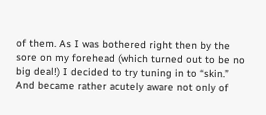of them. As I was bothered right then by the sore on my forehead (which turned out to be no big deal!) I decided to try tuning in to “skin.” And became rather acutely aware not only of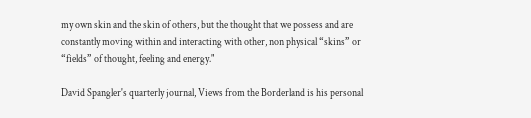my own skin and the skin of others, but the thought that we possess and are constantly moving within and interacting with other, non physical “skins” or “fields” of thought, feeling and energy."

David Spangler's quarterly journal, Views from the Borderland is his personal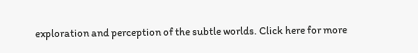exploration and perception of the subtle worlds. Click here for more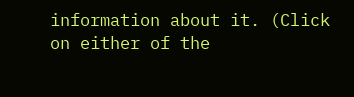information about it. (Click on either of the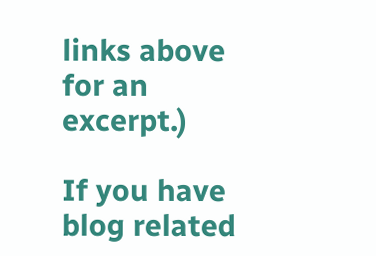links above for an excerpt.)

If you have blog related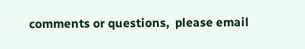comments or questions,  please email